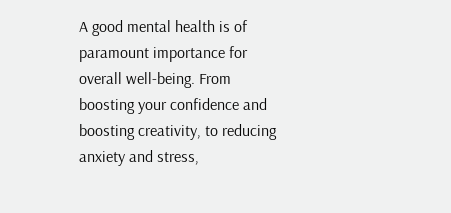A good mental health is of paramount importance for overall well-being. From boosting your confidence and boosting creativity, to reducing anxiety and stress,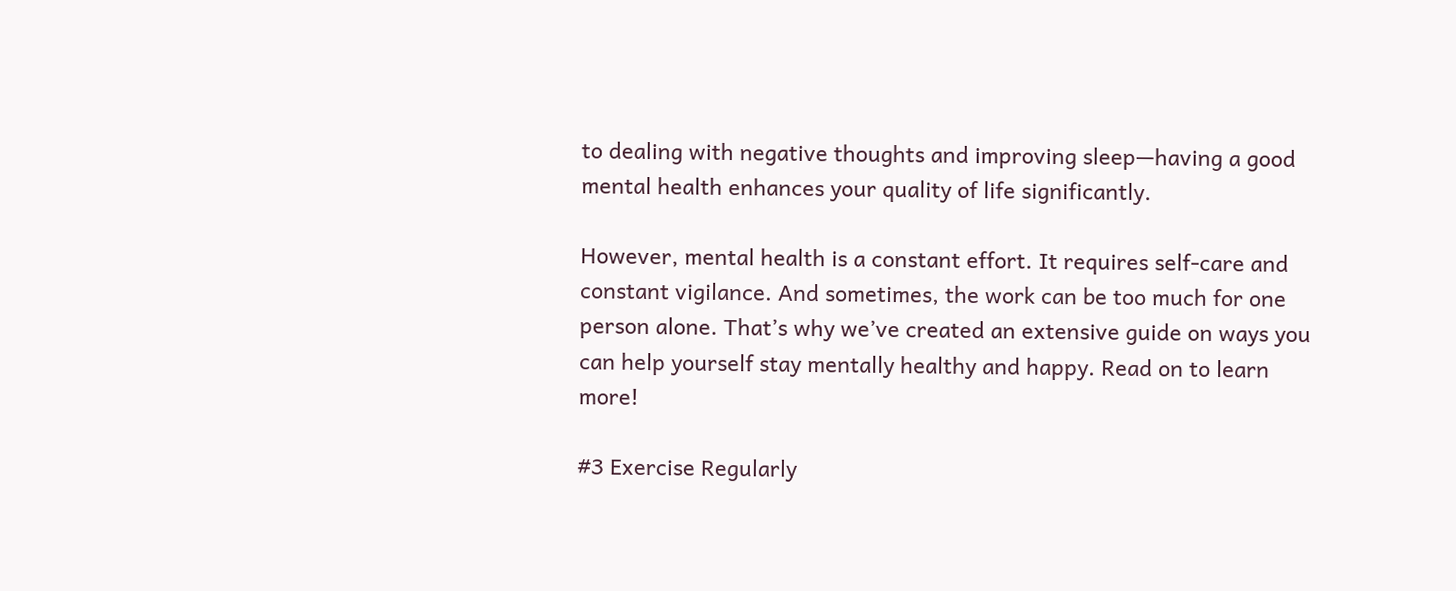to dealing with negative thoughts and improving sleep—having a good mental health enhances your quality of life significantly.

However, mental health is a constant effort. It requires self-care and constant vigilance. And sometimes, the work can be too much for one person alone. That’s why we’ve created an extensive guide on ways you can help yourself stay mentally healthy and happy. Read on to learn more!

#3 Exercise Regularly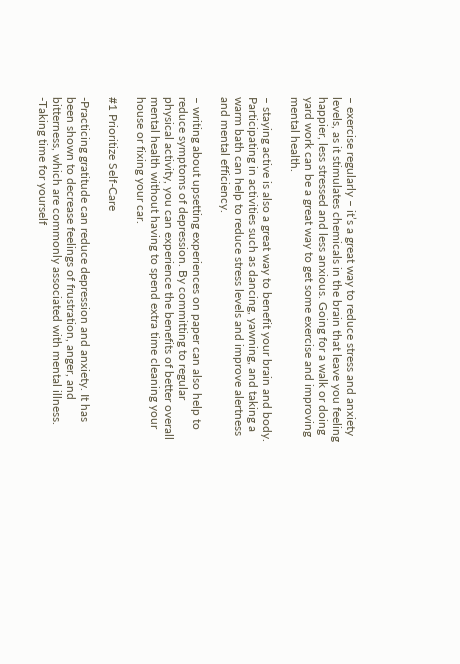– exercise regularly – it’s a great way to reduce stress and anxiety levels, as it stimulates chemicals in the brain that leave you feeling happier, less stressed and less anxious. Going for a walk or doing yard work can be a great way to get some exercise and improving mental health.

– staying active is also a great way to benefit your brain and body. Participating in activities such as dancing, yawning, and taking a warm bath can help to reduce stress levels and improve alertness and mental efficiency.

– writing about upsetting experiences on paper can also help to reduce symptoms of depression. By committing to regular physical activity, you can experience the benefits of better overall mental health without having to spend extra time cleaning your house or fixing your car.

#1 Prioritize Self-Care

-Practicing gratitude can reduce depression and anxiety. It has been shown to decrease feelings of frustration, anger, and bitterness, which are commonly associated with mental illness. -Taking time for yourself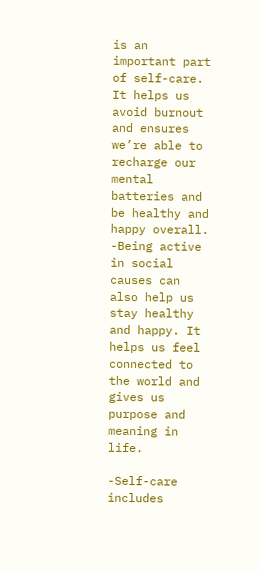is an important part of self-care. It helps us avoid burnout and ensures we’re able to recharge our mental batteries and be healthy and happy overall. -Being active in social causes can also help us stay healthy and happy. It helps us feel connected to the world and gives us purpose and meaning in life.

-Self-care includes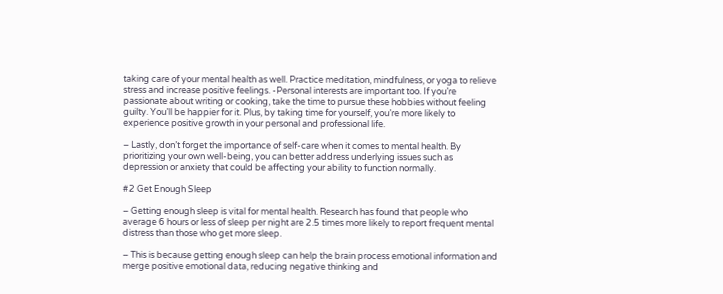taking care of your mental health as well. Practice meditation, mindfulness, or yoga to relieve stress and increase positive feelings. -Personal interests are important too. If you’re passionate about writing or cooking, take the time to pursue these hobbies without feeling guilty. You’ll be happier for it. Plus, by taking time for yourself, you’re more likely to experience positive growth in your personal and professional life.

– Lastly, don’t forget the importance of self-care when it comes to mental health. By prioritizing your own well-being, you can better address underlying issues such as depression or anxiety that could be affecting your ability to function normally.

#2 Get Enough Sleep

– Getting enough sleep is vital for mental health. Research has found that people who average 6 hours or less of sleep per night are 2.5 times more likely to report frequent mental distress than those who get more sleep.

– This is because getting enough sleep can help the brain process emotional information and merge positive emotional data, reducing negative thinking and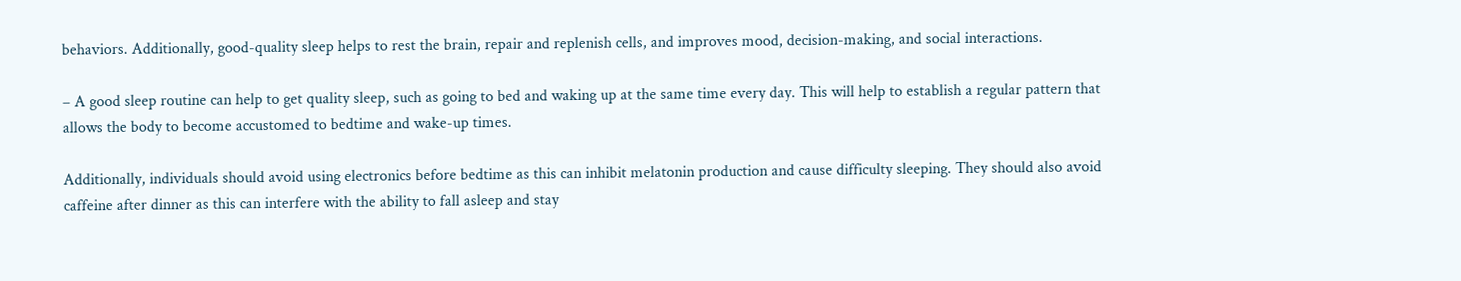behaviors. Additionally, good-quality sleep helps to rest the brain, repair and replenish cells, and improves mood, decision-making, and social interactions.

– A good sleep routine can help to get quality sleep, such as going to bed and waking up at the same time every day. This will help to establish a regular pattern that allows the body to become accustomed to bedtime and wake-up times.

Additionally, individuals should avoid using electronics before bedtime as this can inhibit melatonin production and cause difficulty sleeping. They should also avoid caffeine after dinner as this can interfere with the ability to fall asleep and stay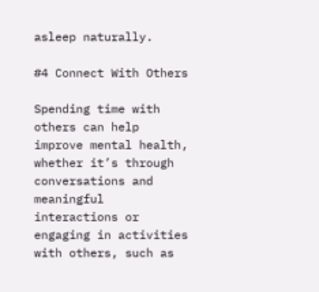asleep naturally.

#4 Connect With Others

Spending time with others can help improve mental health, whether it’s through conversations and meaningful interactions or engaging in activities with others, such as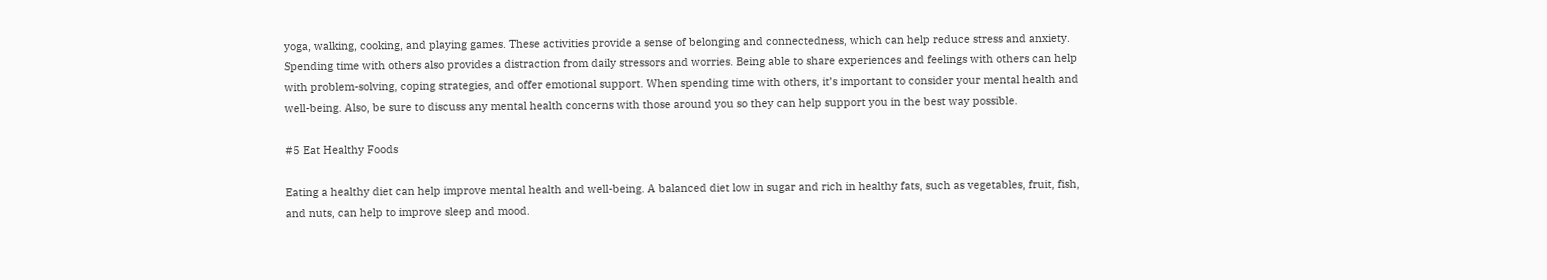yoga, walking, cooking, and playing games. These activities provide a sense of belonging and connectedness, which can help reduce stress and anxiety. Spending time with others also provides a distraction from daily stressors and worries. Being able to share experiences and feelings with others can help with problem-solving, coping strategies, and offer emotional support. When spending time with others, it’s important to consider your mental health and well-being. Also, be sure to discuss any mental health concerns with those around you so they can help support you in the best way possible.

#5 Eat Healthy Foods

Eating a healthy diet can help improve mental health and well-being. A balanced diet low in sugar and rich in healthy fats, such as vegetables, fruit, fish, and nuts, can help to improve sleep and mood.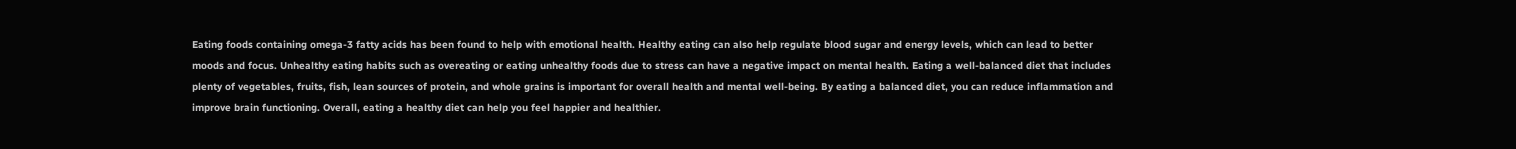Eating foods containing omega-3 fatty acids has been found to help with emotional health. Healthy eating can also help regulate blood sugar and energy levels, which can lead to better moods and focus. Unhealthy eating habits such as overeating or eating unhealthy foods due to stress can have a negative impact on mental health. Eating a well-balanced diet that includes plenty of vegetables, fruits, fish, lean sources of protein, and whole grains is important for overall health and mental well-being. By eating a balanced diet, you can reduce inflammation and improve brain functioning. Overall, eating a healthy diet can help you feel happier and healthier.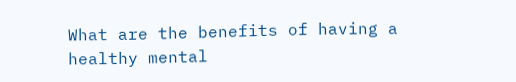What are the benefits of having a healthy mental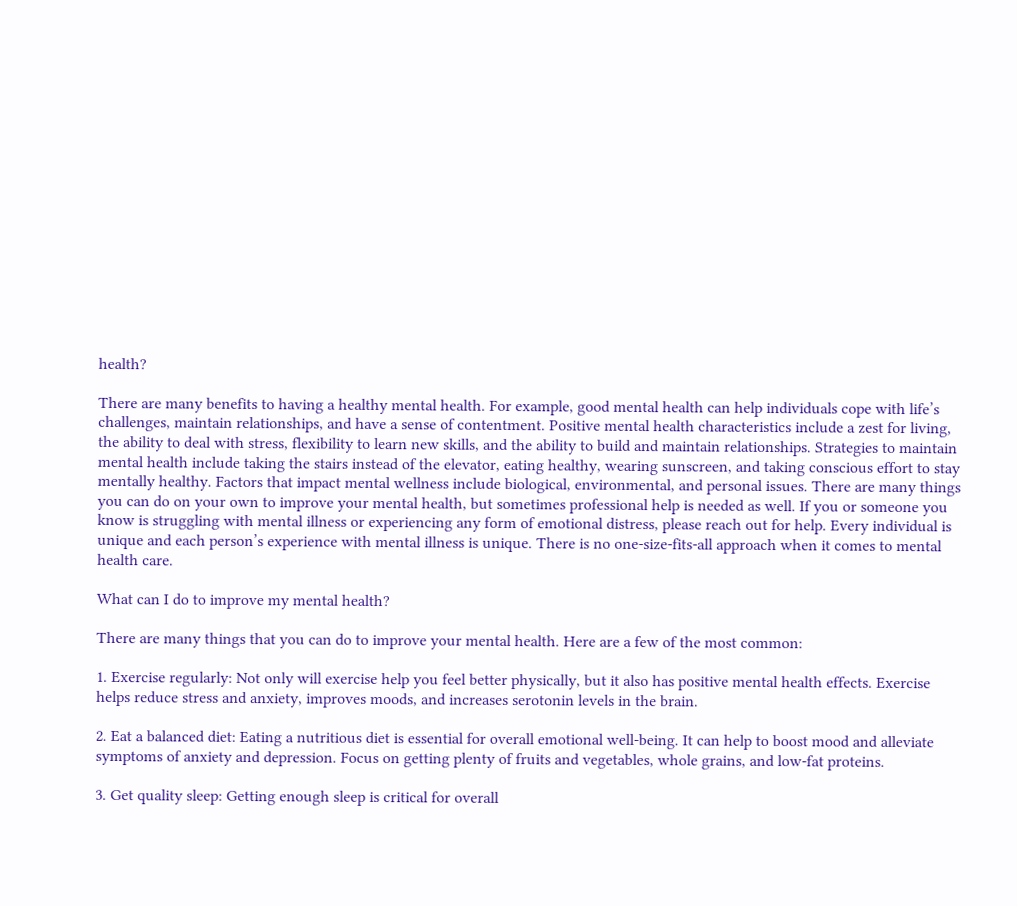health?

There are many benefits to having a healthy mental health. For example, good mental health can help individuals cope with life’s challenges, maintain relationships, and have a sense of contentment. Positive mental health characteristics include a zest for living, the ability to deal with stress, flexibility to learn new skills, and the ability to build and maintain relationships. Strategies to maintain mental health include taking the stairs instead of the elevator, eating healthy, wearing sunscreen, and taking conscious effort to stay mentally healthy. Factors that impact mental wellness include biological, environmental, and personal issues. There are many things you can do on your own to improve your mental health, but sometimes professional help is needed as well. If you or someone you know is struggling with mental illness or experiencing any form of emotional distress, please reach out for help. Every individual is unique and each person’s experience with mental illness is unique. There is no one-size-fits-all approach when it comes to mental health care.

What can I do to improve my mental health?

There are many things that you can do to improve your mental health. Here are a few of the most common:

1. Exercise regularly: Not only will exercise help you feel better physically, but it also has positive mental health effects. Exercise helps reduce stress and anxiety, improves moods, and increases serotonin levels in the brain.

2. Eat a balanced diet: Eating a nutritious diet is essential for overall emotional well-being. It can help to boost mood and alleviate symptoms of anxiety and depression. Focus on getting plenty of fruits and vegetables, whole grains, and low-fat proteins.

3. Get quality sleep: Getting enough sleep is critical for overall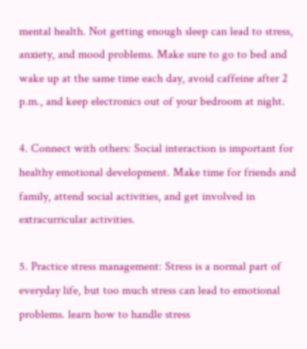mental health. Not getting enough sleep can lead to stress, anxiety, and mood problems. Make sure to go to bed and wake up at the same time each day, avoid caffeine after 2 p.m., and keep electronics out of your bedroom at night.

4. Connect with others: Social interaction is important for healthy emotional development. Make time for friends and family, attend social activities, and get involved in extracurricular activities.

5. Practice stress management: Stress is a normal part of everyday life, but too much stress can lead to emotional problems. learn how to handle stress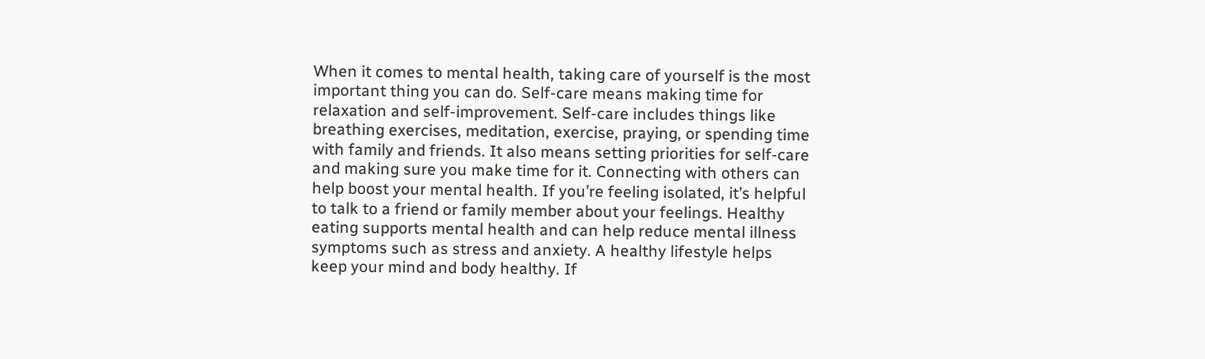When it comes to mental health, taking care of yourself is the most important thing you can do. Self-care means making time for relaxation and self-improvement. Self-care includes things like breathing exercises, meditation, exercise, praying, or spending time with family and friends. It also means setting priorities for self-care and making sure you make time for it. Connecting with others can help boost your mental health. If you’re feeling isolated, it’s helpful to talk to a friend or family member about your feelings. Healthy eating supports mental health and can help reduce mental illness symptoms such as stress and anxiety. A healthy lifestyle helps keep your mind and body healthy. If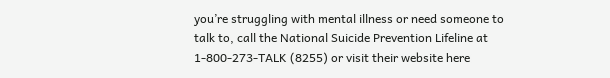you’re struggling with mental illness or need someone to talk to, call the National Suicide Prevention Lifeline at 1-800-273-TALK (8255) or visit their website here